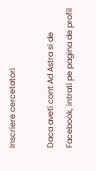Inscriere cercetatori

Daca aveti cont Ad Astra si de Facebook, intrati pe pagina de profil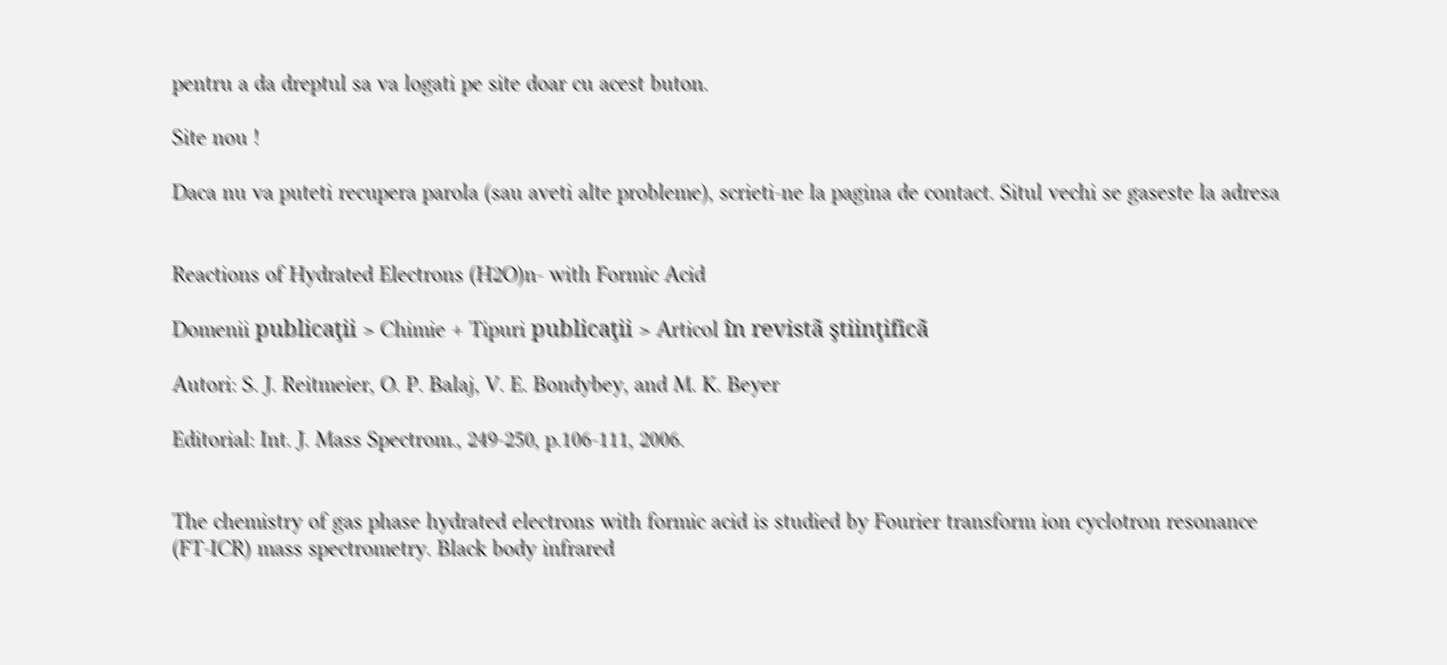pentru a da dreptul sa va logati pe site doar cu acest buton.

Site nou !

Daca nu va puteti recupera parola (sau aveti alte probleme), scrieti-ne la pagina de contact. Situl vechi se gaseste la adresa


Reactions of Hydrated Electrons (H2O)n- with Formic Acid

Domenii publicaţii > Chimie + Tipuri publicaţii > Articol în revistã ştiinţificã

Autori: S. J. Reitmeier, O. P. Balaj, V. E. Bondybey, and M. K. Beyer

Editorial: Int. J. Mass Spectrom., 249-250, p.106-111, 2006.


The chemistry of gas phase hydrated electrons with formic acid is studied by Fourier transform ion cyclotron resonance (FT-ICR) mass spectrometry. Black body infrared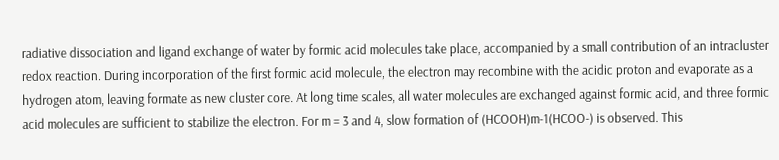radiative dissociation and ligand exchange of water by formic acid molecules take place, accompanied by a small contribution of an intracluster redox reaction. During incorporation of the first formic acid molecule, the electron may recombine with the acidic proton and evaporate as a hydrogen atom, leaving formate as new cluster core. At long time scales, all water molecules are exchanged against formic acid, and three formic acid molecules are sufficient to stabilize the electron. For m = 3 and 4, slow formation of (HCOOH)m-1(HCOO-) is observed. This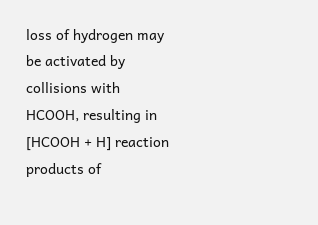loss of hydrogen may be activated by collisions with HCOOH, resulting in [HCOOH + H] reaction products of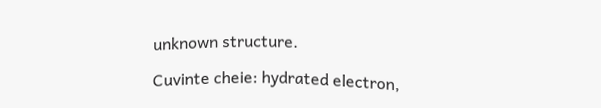unknown structure.

Cuvinte cheie: hydrated electron,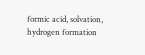formic acid, solvation, hydrogen formation